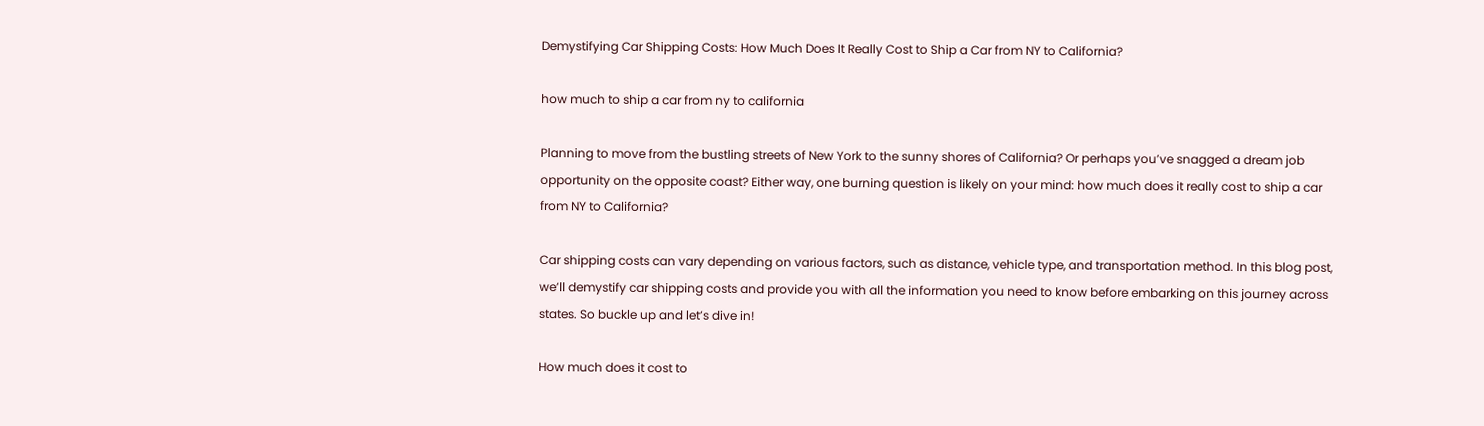Demystifying Car Shipping Costs: How Much Does It Really Cost to Ship a Car from NY to California?

how much to ship a car from ny to california

Planning to move from the bustling streets of New York to the sunny shores of California? Or perhaps you’ve snagged a dream job opportunity on the opposite coast? Either way, one burning question is likely on your mind: how much does it really cost to ship a car from NY to California?

Car shipping costs can vary depending on various factors, such as distance, vehicle type, and transportation method. In this blog post, we’ll demystify car shipping costs and provide you with all the information you need to know before embarking on this journey across states. So buckle up and let’s dive in!

How much does it cost to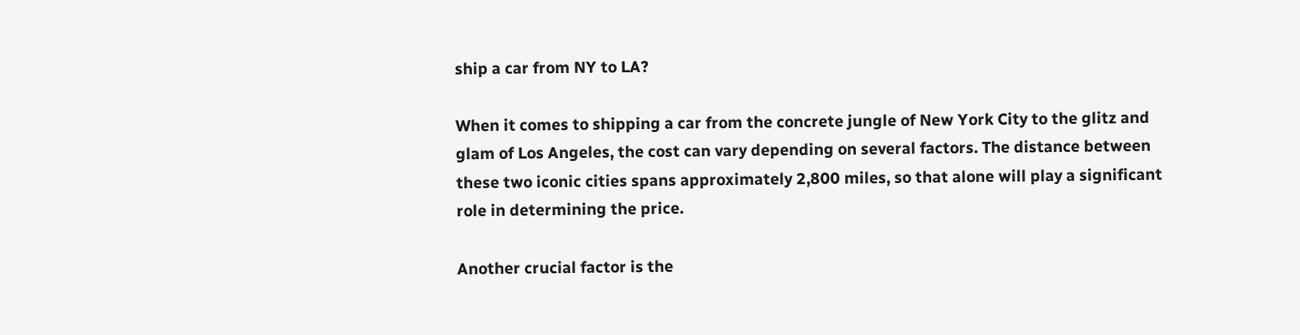ship a car from NY to LA?

When it comes to shipping a car from the concrete jungle of New York City to the glitz and glam of Los Angeles, the cost can vary depending on several factors. The distance between these two iconic cities spans approximately 2,800 miles, so that alone will play a significant role in determining the price.

Another crucial factor is the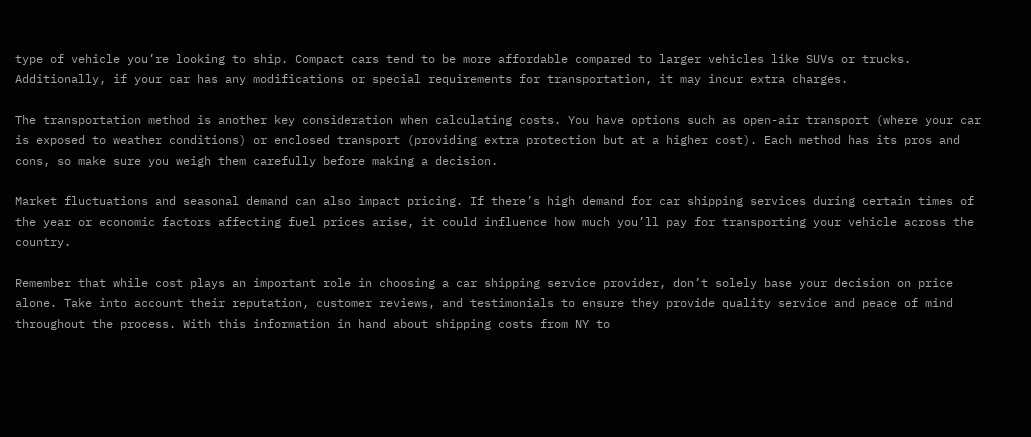type of vehicle you’re looking to ship. Compact cars tend to be more affordable compared to larger vehicles like SUVs or trucks. Additionally, if your car has any modifications or special requirements for transportation, it may incur extra charges.

The transportation method is another key consideration when calculating costs. You have options such as open-air transport (where your car is exposed to weather conditions) or enclosed transport (providing extra protection but at a higher cost). Each method has its pros and cons, so make sure you weigh them carefully before making a decision.

Market fluctuations and seasonal demand can also impact pricing. If there’s high demand for car shipping services during certain times of the year or economic factors affecting fuel prices arise, it could influence how much you’ll pay for transporting your vehicle across the country.

Remember that while cost plays an important role in choosing a car shipping service provider, don’t solely base your decision on price alone. Take into account their reputation, customer reviews, and testimonials to ensure they provide quality service and peace of mind throughout the process. With this information in hand about shipping costs from NY to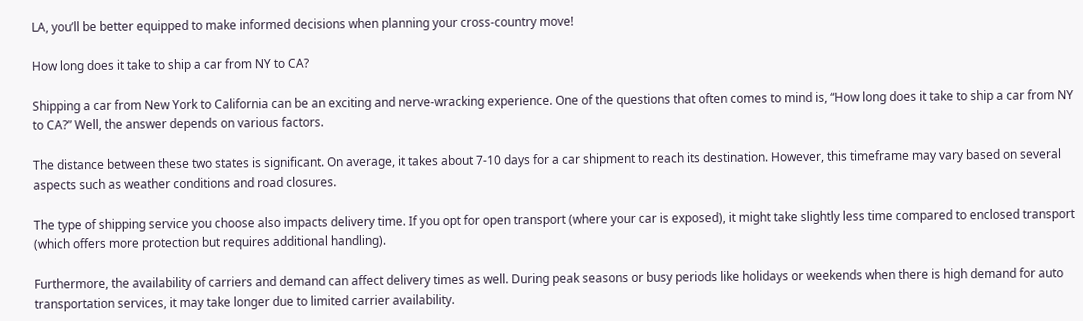LA, you’ll be better equipped to make informed decisions when planning your cross-country move!

How long does it take to ship a car from NY to CA?

Shipping a car from New York to California can be an exciting and nerve-wracking experience. One of the questions that often comes to mind is, “How long does it take to ship a car from NY to CA?” Well, the answer depends on various factors.

The distance between these two states is significant. On average, it takes about 7-10 days for a car shipment to reach its destination. However, this timeframe may vary based on several aspects such as weather conditions and road closures.

The type of shipping service you choose also impacts delivery time. If you opt for open transport (where your car is exposed), it might take slightly less time compared to enclosed transport (which offers more protection but requires additional handling).

Furthermore, the availability of carriers and demand can affect delivery times as well. During peak seasons or busy periods like holidays or weekends when there is high demand for auto transportation services, it may take longer due to limited carrier availability.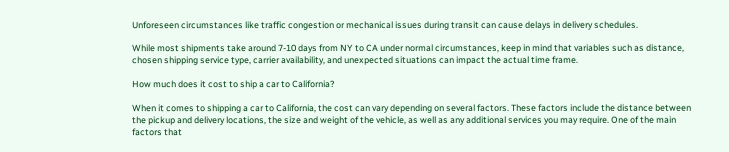Unforeseen circumstances like traffic congestion or mechanical issues during transit can cause delays in delivery schedules.

While most shipments take around 7-10 days from NY to CA under normal circumstances, keep in mind that variables such as distance, chosen shipping service type, carrier availability, and unexpected situations can impact the actual time frame.

How much does it cost to ship a car to California?

When it comes to shipping a car to California, the cost can vary depending on several factors. These factors include the distance between the pickup and delivery locations, the size and weight of the vehicle, as well as any additional services you may require. One of the main factors that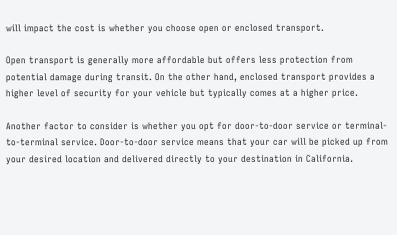will impact the cost is whether you choose open or enclosed transport.

Open transport is generally more affordable but offers less protection from potential damage during transit. On the other hand, enclosed transport provides a higher level of security for your vehicle but typically comes at a higher price.

Another factor to consider is whether you opt for door-to-door service or terminal-to-terminal service. Door-to-door service means that your car will be picked up from your desired location and delivered directly to your destination in California.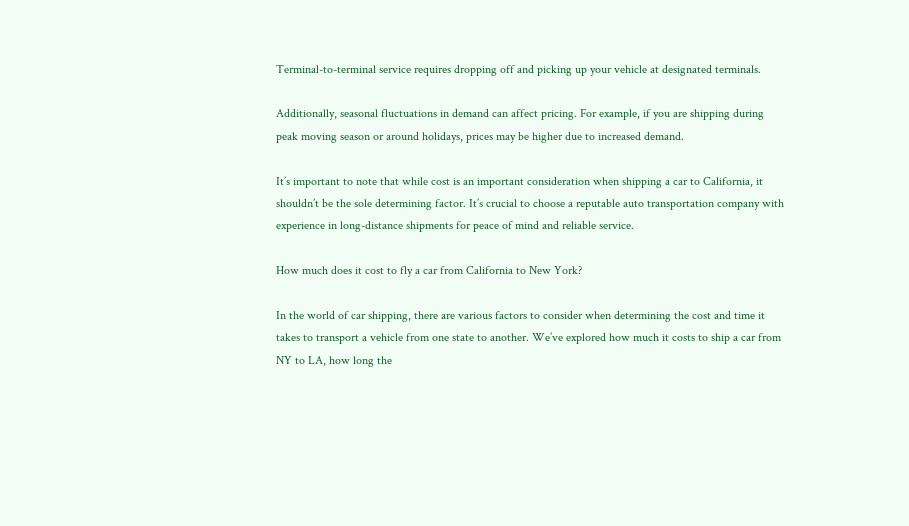Terminal-to-terminal service requires dropping off and picking up your vehicle at designated terminals.

Additionally, seasonal fluctuations in demand can affect pricing. For example, if you are shipping during peak moving season or around holidays, prices may be higher due to increased demand.

It’s important to note that while cost is an important consideration when shipping a car to California, it shouldn’t be the sole determining factor. It’s crucial to choose a reputable auto transportation company with experience in long-distance shipments for peace of mind and reliable service.

How much does it cost to fly a car from California to New York?

In the world of car shipping, there are various factors to consider when determining the cost and time it takes to transport a vehicle from one state to another. We’ve explored how much it costs to ship a car from NY to LA, how long the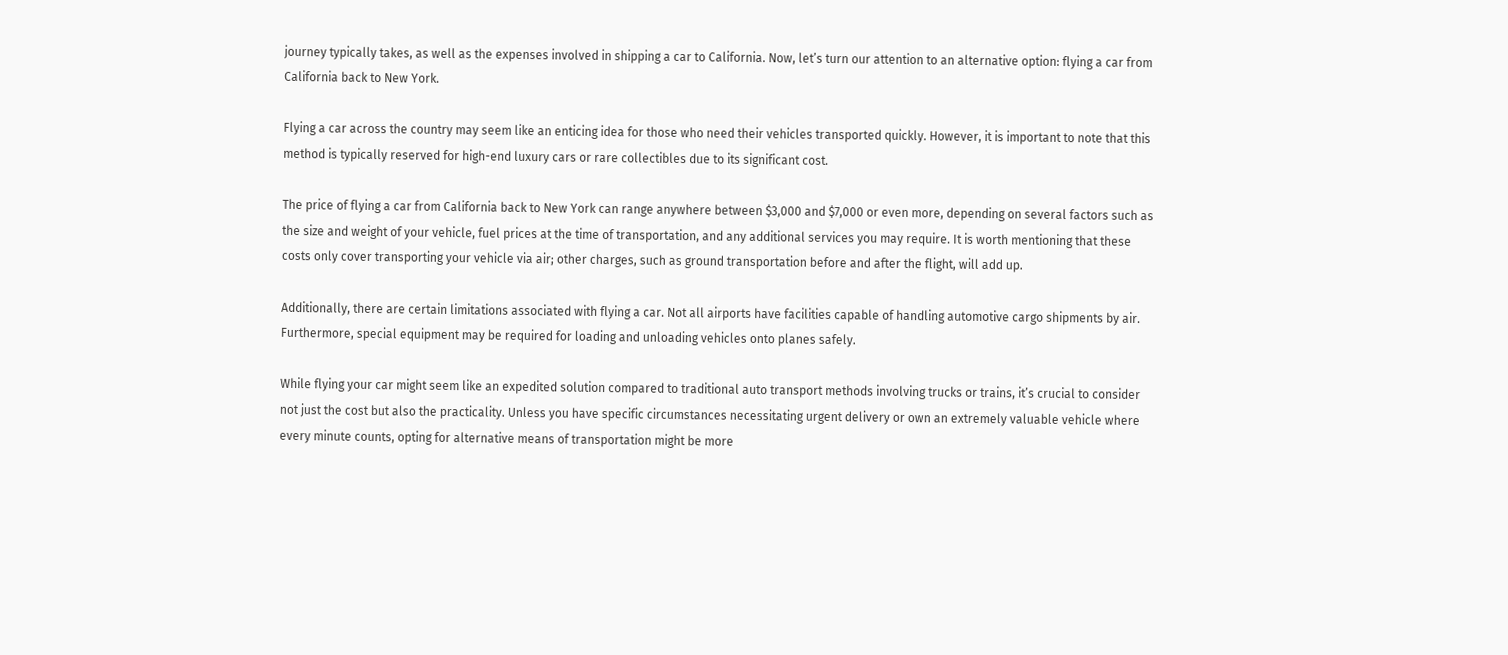journey typically takes, as well as the expenses involved in shipping a car to California. Now, let’s turn our attention to an alternative option: flying a car from California back to New York.

Flying a car across the country may seem like an enticing idea for those who need their vehicles transported quickly. However, it is important to note that this method is typically reserved for high-end luxury cars or rare collectibles due to its significant cost.

The price of flying a car from California back to New York can range anywhere between $3,000 and $7,000 or even more, depending on several factors such as the size and weight of your vehicle, fuel prices at the time of transportation, and any additional services you may require. It is worth mentioning that these costs only cover transporting your vehicle via air; other charges, such as ground transportation before and after the flight, will add up.

Additionally, there are certain limitations associated with flying a car. Not all airports have facilities capable of handling automotive cargo shipments by air. Furthermore, special equipment may be required for loading and unloading vehicles onto planes safely.

While flying your car might seem like an expedited solution compared to traditional auto transport methods involving trucks or trains, it’s crucial to consider not just the cost but also the practicality. Unless you have specific circumstances necessitating urgent delivery or own an extremely valuable vehicle where every minute counts, opting for alternative means of transportation might be more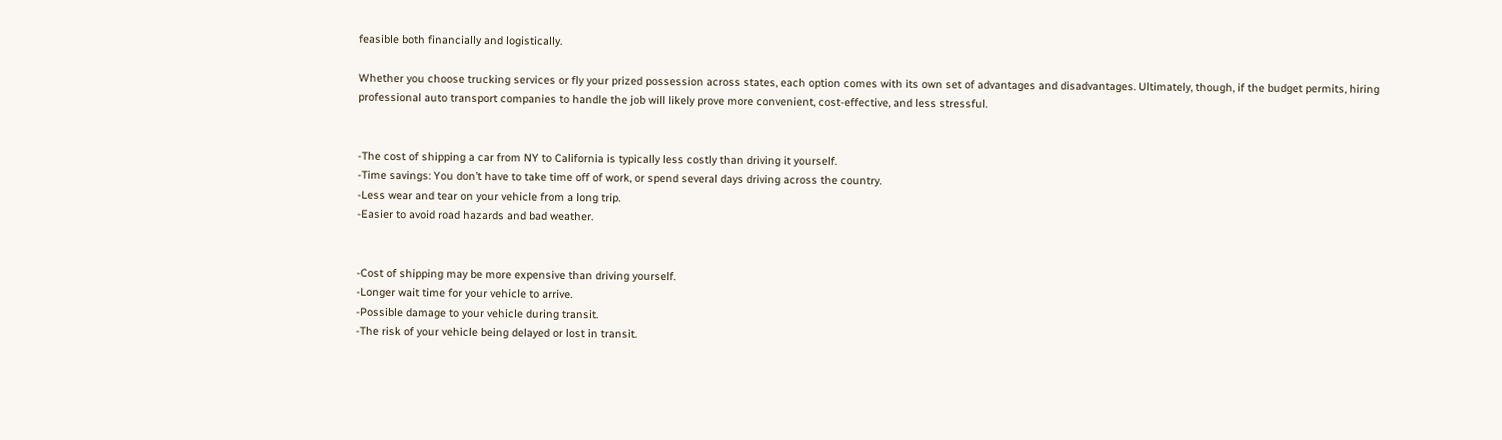feasible both financially and logistically.

Whether you choose trucking services or fly your prized possession across states, each option comes with its own set of advantages and disadvantages. Ultimately, though, if the budget permits, hiring professional auto transport companies to handle the job will likely prove more convenient, cost-effective, and less stressful.


-The cost of shipping a car from NY to California is typically less costly than driving it yourself.
-Time savings: You don’t have to take time off of work, or spend several days driving across the country.
-Less wear and tear on your vehicle from a long trip.
-Easier to avoid road hazards and bad weather.


-Cost of shipping may be more expensive than driving yourself.
-Longer wait time for your vehicle to arrive.
-Possible damage to your vehicle during transit.
-The risk of your vehicle being delayed or lost in transit.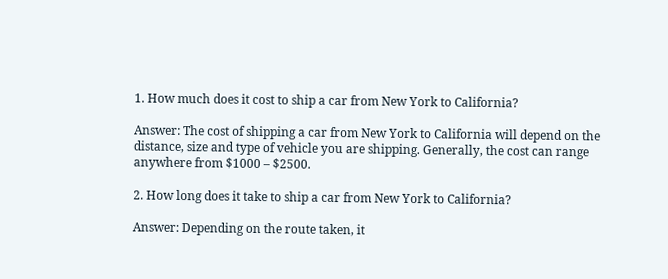1. How much does it cost to ship a car from New York to California?

Answer: The cost of shipping a car from New York to California will depend on the distance, size and type of vehicle you are shipping. Generally, the cost can range anywhere from $1000 – $2500.

2. How long does it take to ship a car from New York to California?

Answer: Depending on the route taken, it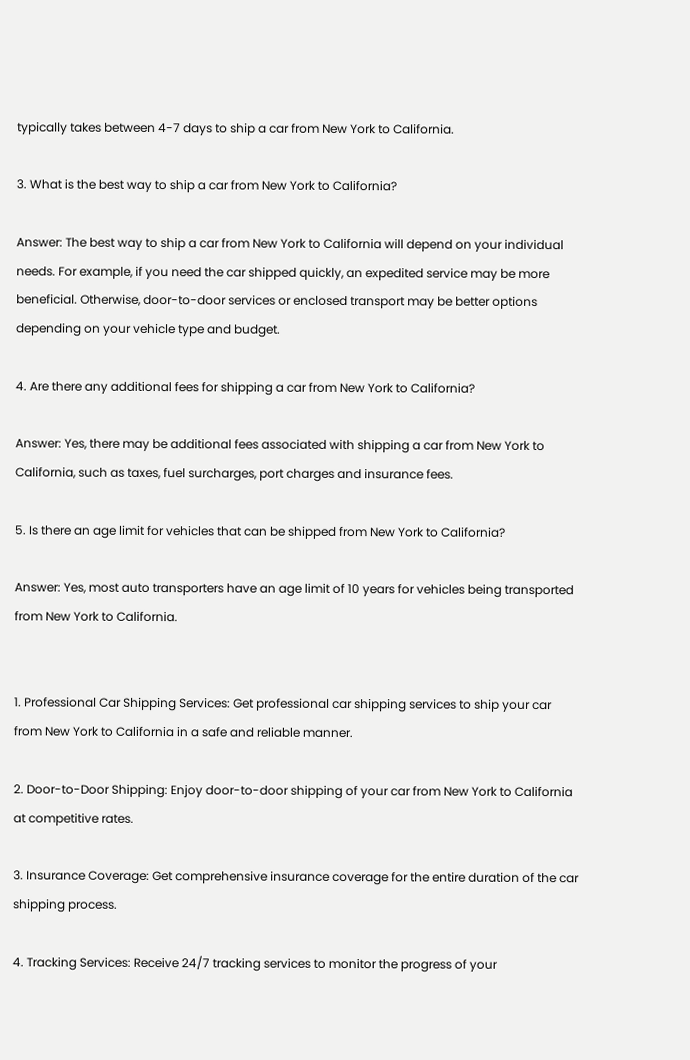typically takes between 4-7 days to ship a car from New York to California.

3. What is the best way to ship a car from New York to California?

Answer: The best way to ship a car from New York to California will depend on your individual needs. For example, if you need the car shipped quickly, an expedited service may be more beneficial. Otherwise, door-to-door services or enclosed transport may be better options depending on your vehicle type and budget.

4. Are there any additional fees for shipping a car from New York to California?

Answer: Yes, there may be additional fees associated with shipping a car from New York to California, such as taxes, fuel surcharges, port charges and insurance fees.

5. Is there an age limit for vehicles that can be shipped from New York to California?

Answer: Yes, most auto transporters have an age limit of 10 years for vehicles being transported from New York to California.


1. Professional Car Shipping Services: Get professional car shipping services to ship your car from New York to California in a safe and reliable manner.

2. Door-to-Door Shipping: Enjoy door-to-door shipping of your car from New York to California at competitive rates.

3. Insurance Coverage: Get comprehensive insurance coverage for the entire duration of the car shipping process.

4. Tracking Services: Receive 24/7 tracking services to monitor the progress of your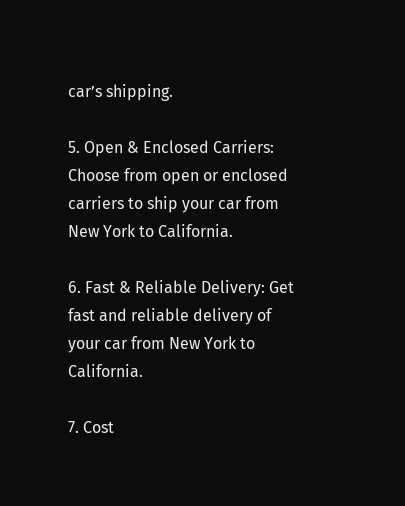car’s shipping.

5. Open & Enclosed Carriers: Choose from open or enclosed carriers to ship your car from New York to California.

6. Fast & Reliable Delivery: Get fast and reliable delivery of your car from New York to California.

7. Cost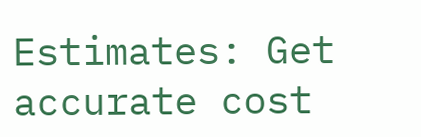Estimates: Get accurate cost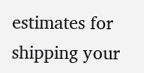estimates for shipping your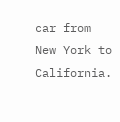car from New York to California.